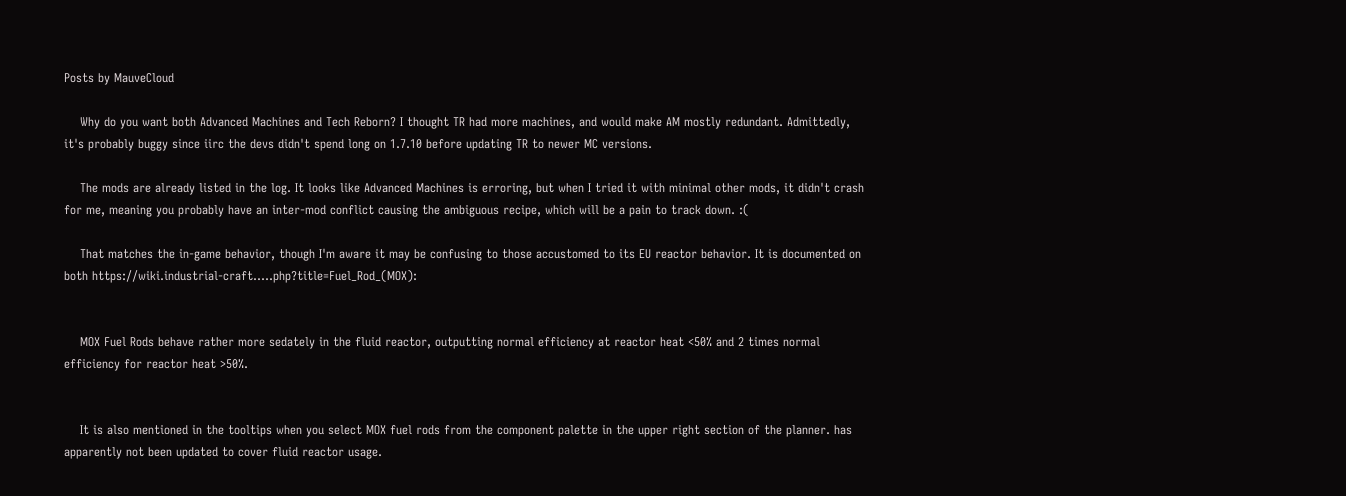Posts by MauveCloud

    Why do you want both Advanced Machines and Tech Reborn? I thought TR had more machines, and would make AM mostly redundant. Admittedly, it's probably buggy since iirc the devs didn't spend long on 1.7.10 before updating TR to newer MC versions.

    The mods are already listed in the log. It looks like Advanced Machines is erroring, but when I tried it with minimal other mods, it didn't crash for me, meaning you probably have an inter-mod conflict causing the ambiguous recipe, which will be a pain to track down. :(

    That matches the in-game behavior, though I'm aware it may be confusing to those accustomed to its EU reactor behavior. It is documented on both https://wiki.industrial-craft.….php?title=Fuel_Rod_(MOX):


    MOX Fuel Rods behave rather more sedately in the fluid reactor, outputting normal efficiency at reactor heat <50% and 2 times normal efficiency for reactor heat >50%.


    It is also mentioned in the tooltips when you select MOX fuel rods from the component palette in the upper right section of the planner. has apparently not been updated to cover fluid reactor usage.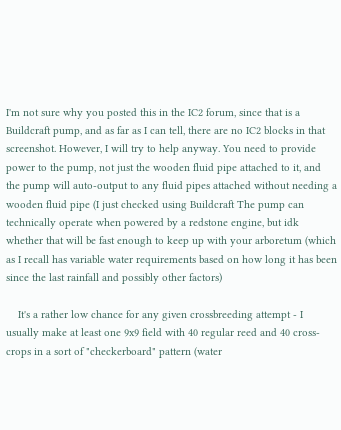I'm not sure why you posted this in the IC2 forum, since that is a Buildcraft pump, and as far as I can tell, there are no IC2 blocks in that screenshot. However, I will try to help anyway. You need to provide power to the pump, not just the wooden fluid pipe attached to it, and the pump will auto-output to any fluid pipes attached without needing a wooden fluid pipe (I just checked using Buildcraft The pump can technically operate when powered by a redstone engine, but idk whether that will be fast enough to keep up with your arboretum (which as I recall has variable water requirements based on how long it has been since the last rainfall and possibly other factors)

    It's a rather low chance for any given crossbreeding attempt - I usually make at least one 9x9 field with 40 regular reed and 40 cross-crops in a sort of "checkerboard" pattern (water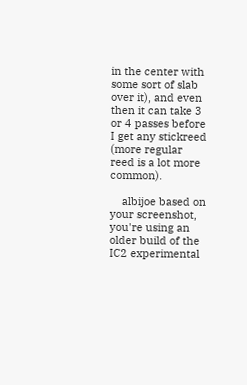in the center with some sort of slab over it), and even then it can take 3 or 4 passes before I get any stickreed (more regular reed is a lot more common).

    albijoe based on your screenshot, you're using an older build of the IC2 experimental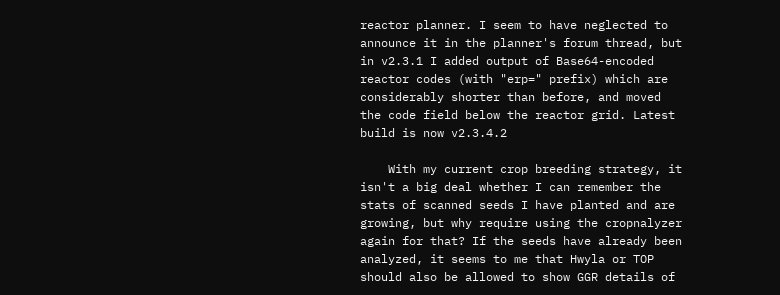reactor planner. I seem to have neglected to announce it in the planner's forum thread, but in v2.3.1 I added output of Base64-encoded reactor codes (with "erp=" prefix) which are considerably shorter than before, and moved the code field below the reactor grid. Latest build is now v2.3.4.2

    With my current crop breeding strategy, it isn't a big deal whether I can remember the stats of scanned seeds I have planted and are growing, but why require using the cropnalyzer again for that? If the seeds have already been analyzed, it seems to me that Hwyla or TOP should also be allowed to show GGR details of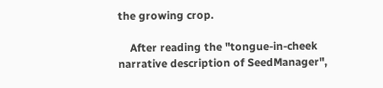the growing crop.

    After reading the "tongue-in-cheek narrative description of SeedManager",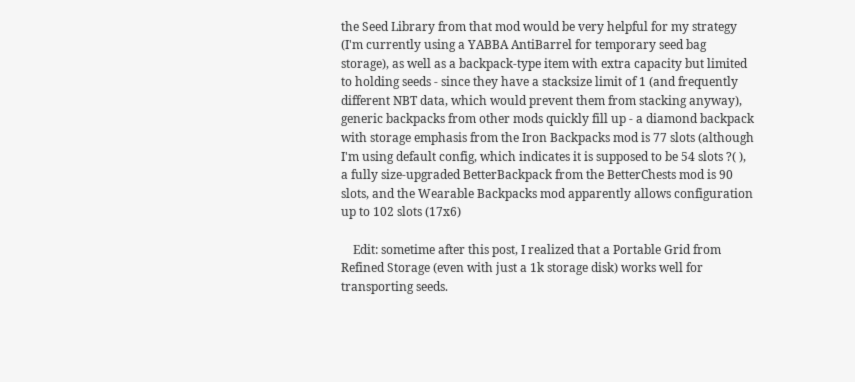the Seed Library from that mod would be very helpful for my strategy (I'm currently using a YABBA AntiBarrel for temporary seed bag storage), as well as a backpack-type item with extra capacity but limited to holding seeds - since they have a stacksize limit of 1 (and frequently different NBT data, which would prevent them from stacking anyway), generic backpacks from other mods quickly fill up - a diamond backpack with storage emphasis from the Iron Backpacks mod is 77 slots (although I'm using default config, which indicates it is supposed to be 54 slots ?( ), a fully size-upgraded BetterBackpack from the BetterChests mod is 90 slots, and the Wearable Backpacks mod apparently allows configuration up to 102 slots (17x6)

    Edit: sometime after this post, I realized that a Portable Grid from Refined Storage (even with just a 1k storage disk) works well for transporting seeds.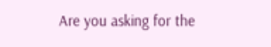Are you asking for the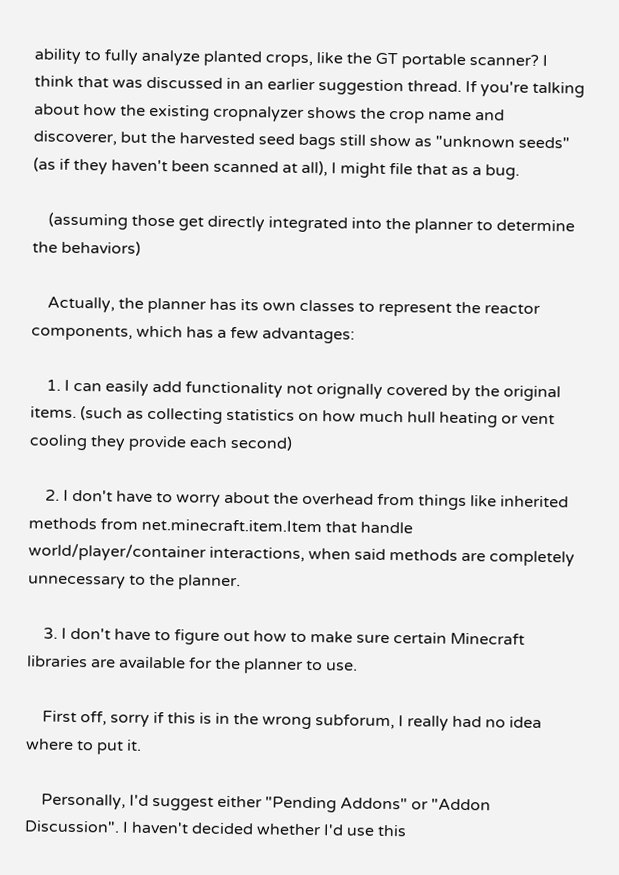ability to fully analyze planted crops, like the GT portable scanner? I think that was discussed in an earlier suggestion thread. If you're talking about how the existing cropnalyzer shows the crop name and discoverer, but the harvested seed bags still show as "unknown seeds" (as if they haven't been scanned at all), I might file that as a bug.

    (assuming those get directly integrated into the planner to determine the behaviors)

    Actually, the planner has its own classes to represent the reactor components, which has a few advantages:

    1. I can easily add functionality not orignally covered by the original items. (such as collecting statistics on how much hull heating or vent cooling they provide each second)

    2. I don't have to worry about the overhead from things like inherited methods from net.minecraft.item.Item that handle world/player/container interactions, when said methods are completely unnecessary to the planner.

    3. I don't have to figure out how to make sure certain Minecraft libraries are available for the planner to use.

    First off, sorry if this is in the wrong subforum, I really had no idea where to put it.

    Personally, I'd suggest either "Pending Addons" or "Addon Discussion". I haven't decided whether I'd use this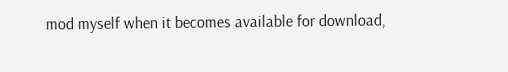mod myself when it becomes available for download,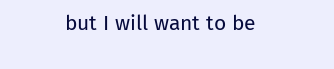but I will want to be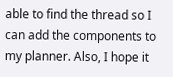able to find the thread so I can add the components to my planner. Also, I hope it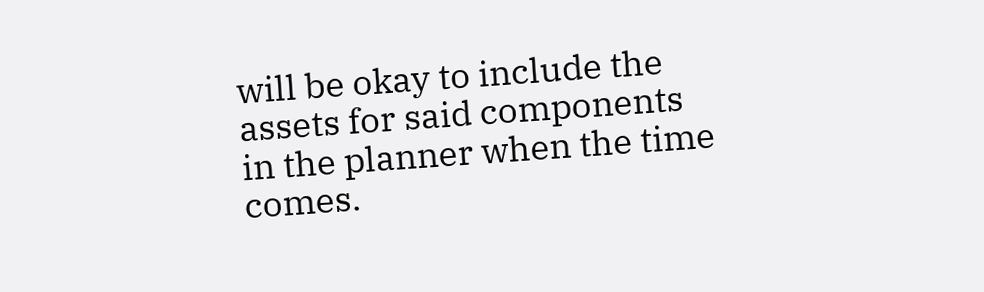will be okay to include the assets for said components in the planner when the time comes.